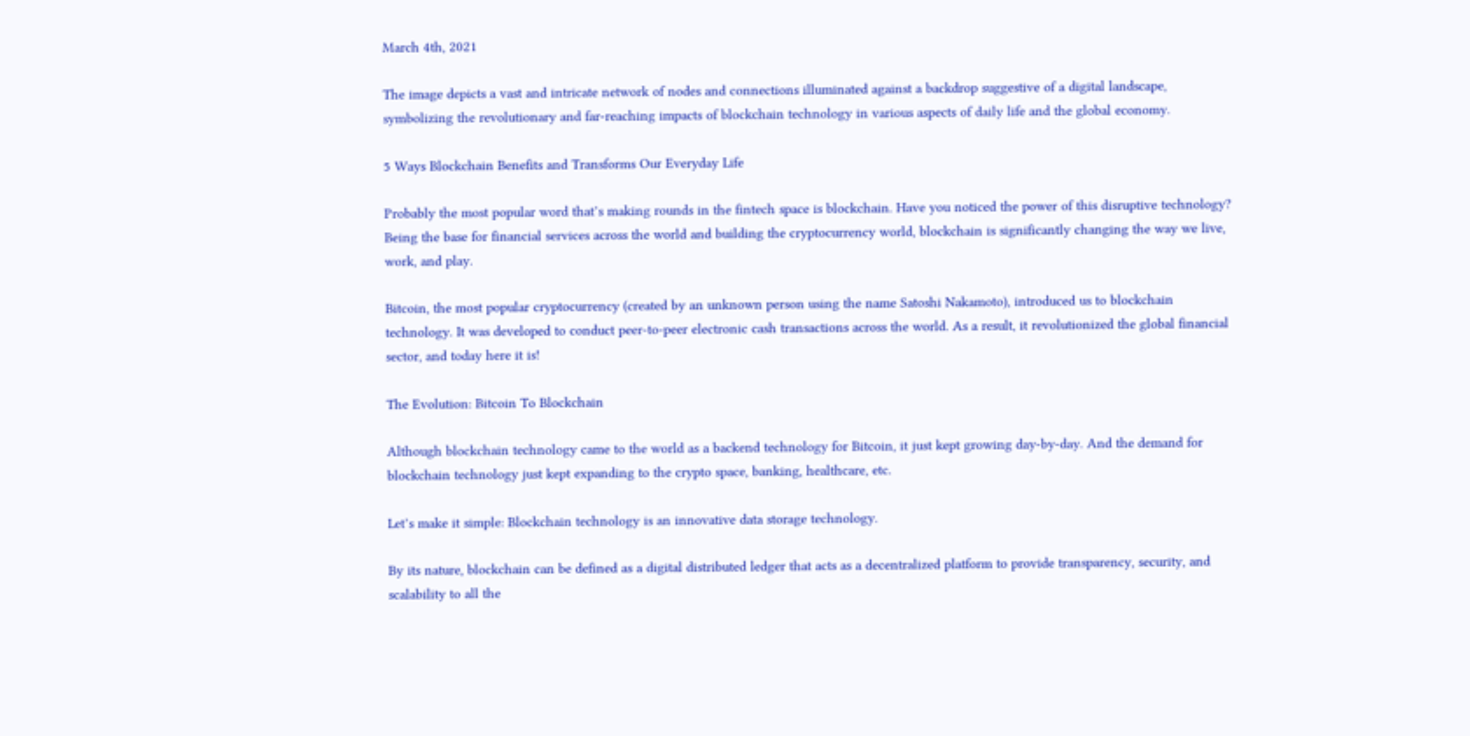March 4th, 2021

The image depicts a vast and intricate network of nodes and connections illuminated against a backdrop suggestive of a digital landscape, symbolizing the revolutionary and far-reaching impacts of blockchain technology in various aspects of daily life and the global economy.

5 Ways Blockchain Benefits and Transforms Our Everyday Life

Probably the most popular word that’s making rounds in the fintech space is blockchain. Have you noticed the power of this disruptive technology? Being the base for financial services across the world and building the cryptocurrency world, blockchain is significantly changing the way we live, work, and play.

Bitcoin, the most popular cryptocurrency (created by an unknown person using the name Satoshi Nakamoto), introduced us to blockchain technology. It was developed to conduct peer-to-peer electronic cash transactions across the world. As a result, it revolutionized the global financial sector, and today here it is!

The Evolution: Bitcoin To Blockchain

Although blockchain technology came to the world as a backend technology for Bitcoin, it just kept growing day-by-day. And the demand for blockchain technology just kept expanding to the crypto space, banking, healthcare, etc.

Let’s make it simple: Blockchain technology is an innovative data storage technology.

By its nature, blockchain can be defined as a digital distributed ledger that acts as a decentralized platform to provide transparency, security, and scalability to all the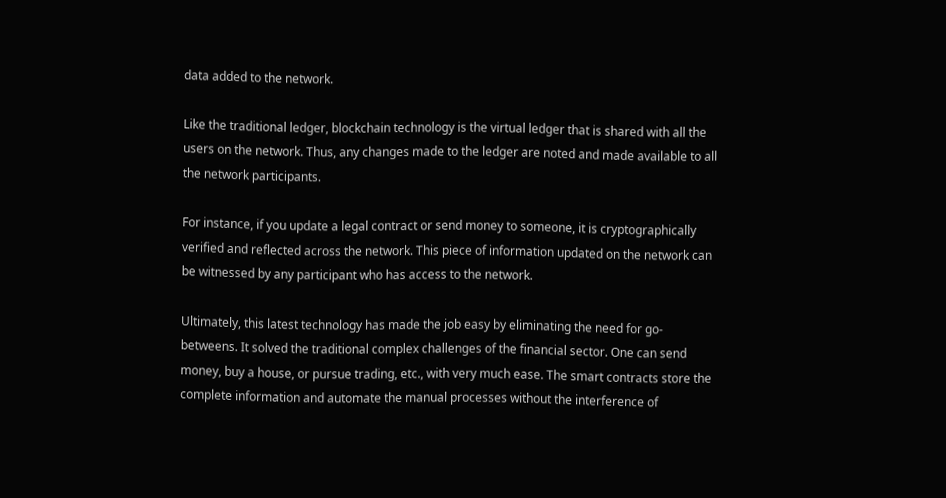data added to the network.

Like the traditional ledger, blockchain technology is the virtual ledger that is shared with all the users on the network. Thus, any changes made to the ledger are noted and made available to all the network participants.

For instance, if you update a legal contract or send money to someone, it is cryptographically verified and reflected across the network. This piece of information updated on the network can be witnessed by any participant who has access to the network.

Ultimately, this latest technology has made the job easy by eliminating the need for go-betweens. It solved the traditional complex challenges of the financial sector. One can send money, buy a house, or pursue trading, etc., with very much ease. The smart contracts store the complete information and automate the manual processes without the interference of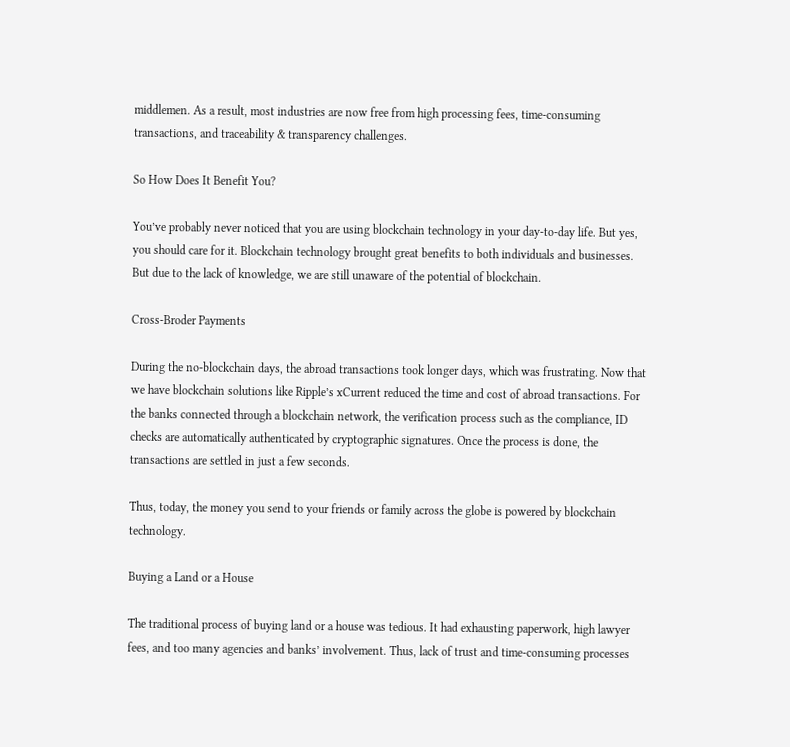middlemen. As a result, most industries are now free from high processing fees, time-consuming transactions, and traceability & transparency challenges.

So How Does It Benefit You?

You’ve probably never noticed that you are using blockchain technology in your day-to-day life. But yes, you should care for it. Blockchain technology brought great benefits to both individuals and businesses. But due to the lack of knowledge, we are still unaware of the potential of blockchain.

Cross-Broder Payments

During the no-blockchain days, the abroad transactions took longer days, which was frustrating. Now that we have blockchain solutions like Ripple’s xCurrent reduced the time and cost of abroad transactions. For the banks connected through a blockchain network, the verification process such as the compliance, ID checks are automatically authenticated by cryptographic signatures. Once the process is done, the transactions are settled in just a few seconds.

Thus, today, the money you send to your friends or family across the globe is powered by blockchain technology.

Buying a Land or a House

The traditional process of buying land or a house was tedious. It had exhausting paperwork, high lawyer fees, and too many agencies and banks’ involvement. Thus, lack of trust and time-consuming processes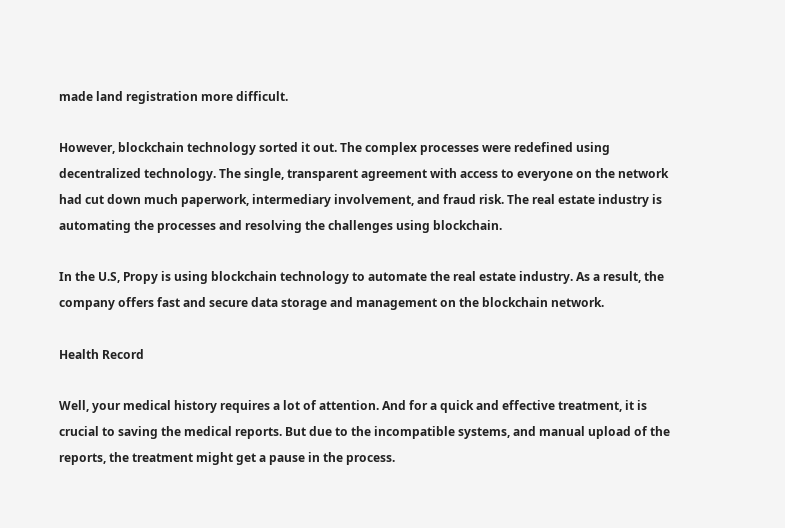made land registration more difficult.

However, blockchain technology sorted it out. The complex processes were redefined using decentralized technology. The single, transparent agreement with access to everyone on the network had cut down much paperwork, intermediary involvement, and fraud risk. The real estate industry is automating the processes and resolving the challenges using blockchain.

In the U.S, Propy is using blockchain technology to automate the real estate industry. As a result, the company offers fast and secure data storage and management on the blockchain network.

Health Record

Well, your medical history requires a lot of attention. And for a quick and effective treatment, it is crucial to saving the medical reports. But due to the incompatible systems, and manual upload of the reports, the treatment might get a pause in the process.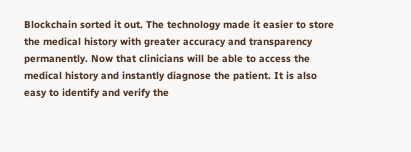Blockchain sorted it out. The technology made it easier to store the medical history with greater accuracy and transparency permanently. Now that clinicians will be able to access the medical history and instantly diagnose the patient. It is also easy to identify and verify the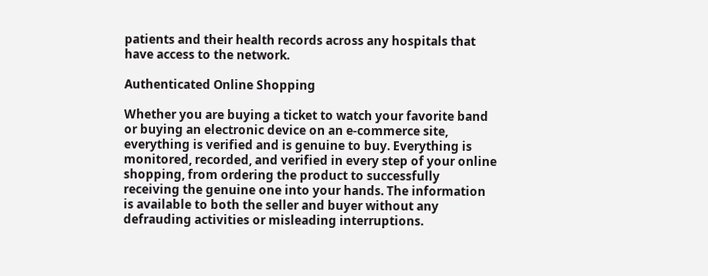patients and their health records across any hospitals that have access to the network.

Authenticated Online Shopping

Whether you are buying a ticket to watch your favorite band or buying an electronic device on an e-commerce site, everything is verified and is genuine to buy. Everything is monitored, recorded, and verified in every step of your online shopping, from ordering the product to successfully receiving the genuine one into your hands. The information is available to both the seller and buyer without any defrauding activities or misleading interruptions.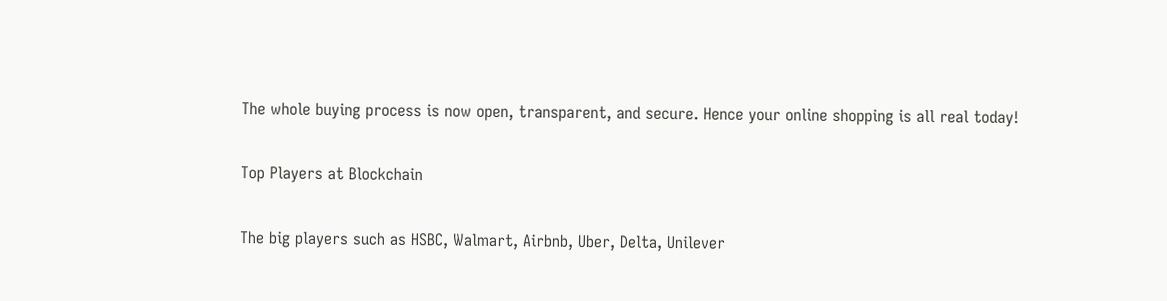The whole buying process is now open, transparent, and secure. Hence your online shopping is all real today!

Top Players at Blockchain

The big players such as HSBC, Walmart, Airbnb, Uber, Delta, Unilever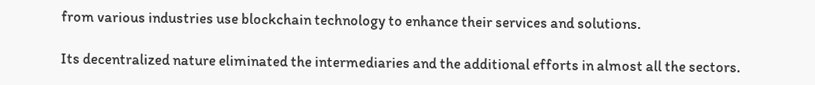from various industries use blockchain technology to enhance their services and solutions.

Its decentralized nature eliminated the intermediaries and the additional efforts in almost all the sectors.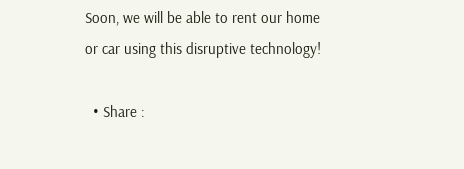Soon, we will be able to rent our home or car using this disruptive technology!

  • Share :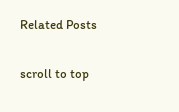Related Posts

scroll to top